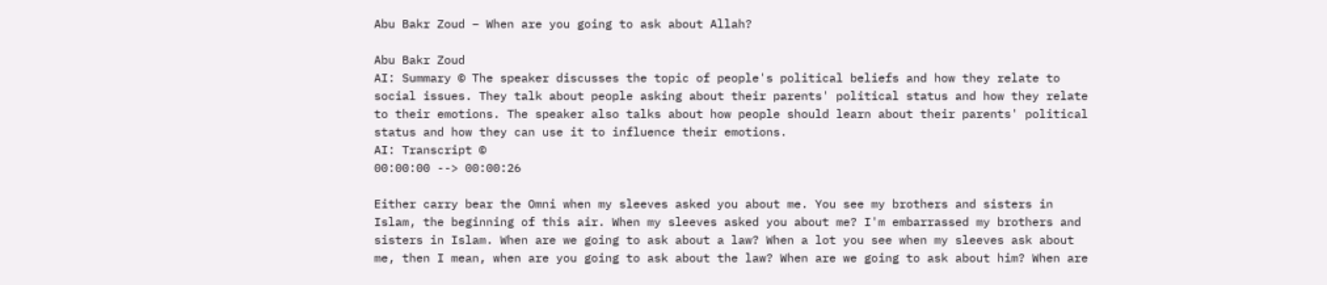Abu Bakr Zoud – When are you going to ask about Allah?

Abu Bakr Zoud
AI: Summary © The speaker discusses the topic of people's political beliefs and how they relate to social issues. They talk about people asking about their parents' political status and how they relate to their emotions. The speaker also talks about how people should learn about their parents' political status and how they can use it to influence their emotions.
AI: Transcript ©
00:00:00 --> 00:00:26

Either carry bear the Omni when my sleeves asked you about me. You see my brothers and sisters in Islam, the beginning of this air. When my sleeves asked you about me? I'm embarrassed my brothers and sisters in Islam. When are we going to ask about a law? When a lot you see when my sleeves ask about me, then I mean, when are you going to ask about the law? When are we going to ask about him? When are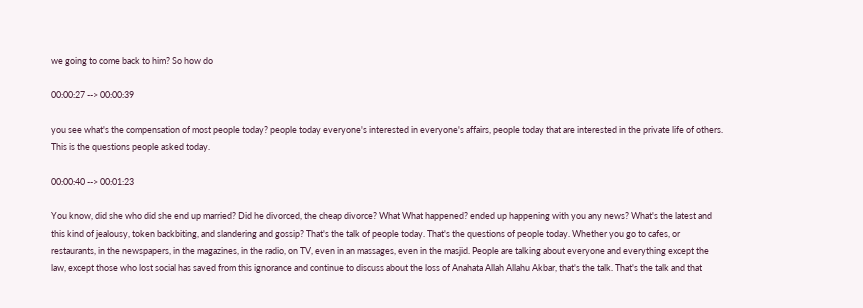we going to come back to him? So how do

00:00:27 --> 00:00:39

you see what's the compensation of most people today? people today everyone's interested in everyone's affairs, people today that are interested in the private life of others. This is the questions people asked today.

00:00:40 --> 00:01:23

You know, did she who did she end up married? Did he divorced, the cheap divorce? What What happened? ended up happening with you any news? What's the latest and this kind of jealousy, token backbiting, and slandering and gossip? That's the talk of people today. That's the questions of people today. Whether you go to cafes, or restaurants, in the newspapers, in the magazines, in the radio, on TV, even in an massages, even in the masjid. People are talking about everyone and everything except the law, except those who lost social has saved from this ignorance and continue to discuss about the loss of Anahata Allah Allahu Akbar, that's the talk. That's the talk and that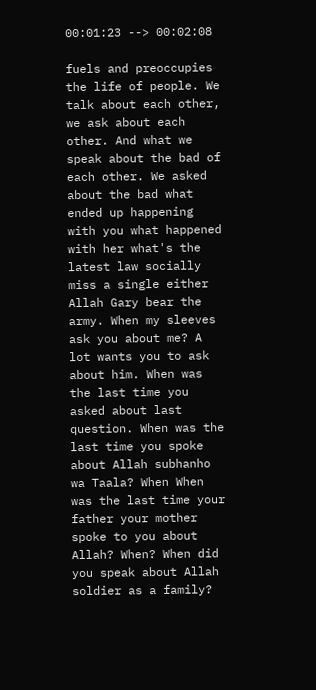00:01:23 --> 00:02:08

fuels and preoccupies the life of people. We talk about each other, we ask about each other. And what we speak about the bad of each other. We asked about the bad what ended up happening with you what happened with her what's the latest law socially miss a single either Allah Gary bear the army. When my sleeves ask you about me? A lot wants you to ask about him. When was the last time you asked about last question. When was the last time you spoke about Allah subhanho wa Taala? When When was the last time your father your mother spoke to you about Allah? When? When did you speak about Allah soldier as a family?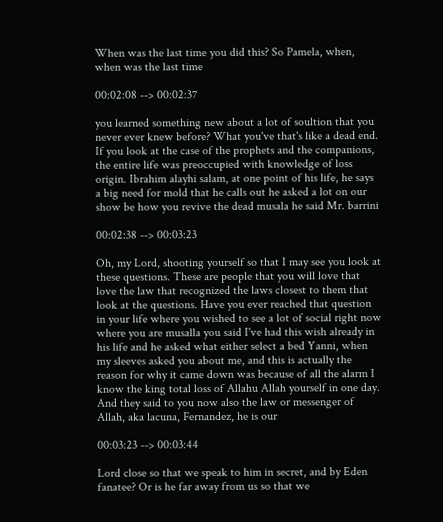When was the last time you did this? So Pamela, when, when was the last time

00:02:08 --> 00:02:37

you learned something new about a lot of soultion that you never ever knew before? What you've that's like a dead end. If you look at the case of the prophets and the companions, the entire life was preoccupied with knowledge of loss origin. Ibrahim alayhi salam, at one point of his life, he says a big need for mold that he calls out he asked a lot on our show be how you revive the dead musala he said Mr. barrini

00:02:38 --> 00:03:23

Oh, my Lord, shooting yourself so that I may see you look at these questions. These are people that you will love that love the law that recognized the laws closest to them that look at the questions. Have you ever reached that question in your life where you wished to see a lot of social right now where you are musalla you said I've had this wish already in his life and he asked what either select a bed Yanni, when my sleeves asked you about me, and this is actually the reason for why it came down was because of all the alarm I know the king total loss of Allahu Allah yourself in one day. And they said to you now also the law or messenger of Allah, aka lacuna, Fernandez, he is our

00:03:23 --> 00:03:44

Lord close so that we speak to him in secret, and by Eden fanatee? Or is he far away from us so that we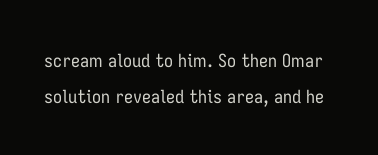scream aloud to him. So then Omar solution revealed this area, and he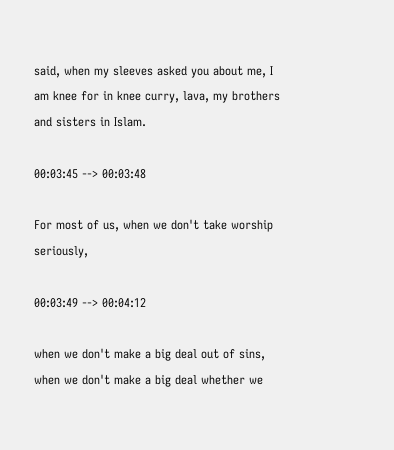said, when my sleeves asked you about me, I am knee for in knee curry, lava, my brothers and sisters in Islam.

00:03:45 --> 00:03:48

For most of us, when we don't take worship seriously,

00:03:49 --> 00:04:12

when we don't make a big deal out of sins, when we don't make a big deal whether we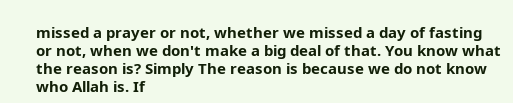missed a prayer or not, whether we missed a day of fasting or not, when we don't make a big deal of that. You know what the reason is? Simply The reason is because we do not know who Allah is. If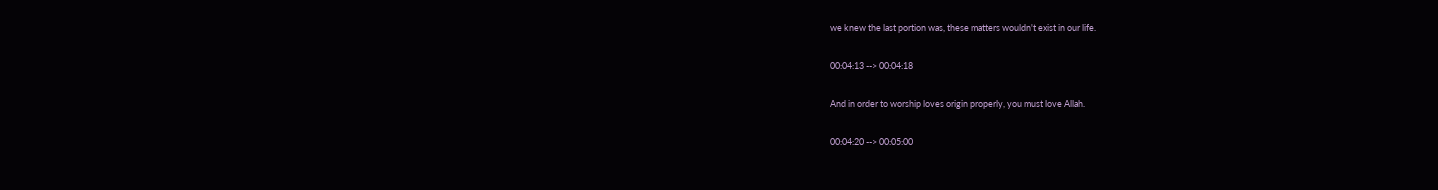we knew the last portion was, these matters wouldn't exist in our life.

00:04:13 --> 00:04:18

And in order to worship loves origin properly, you must love Allah.

00:04:20 --> 00:05:00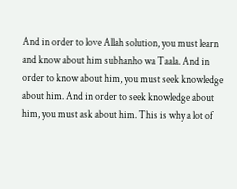And in order to love Allah solution, you must learn and know about him subhanho wa Taala. And in order to know about him, you must seek knowledge about him. And in order to seek knowledge about him, you must ask about him. This is why a lot of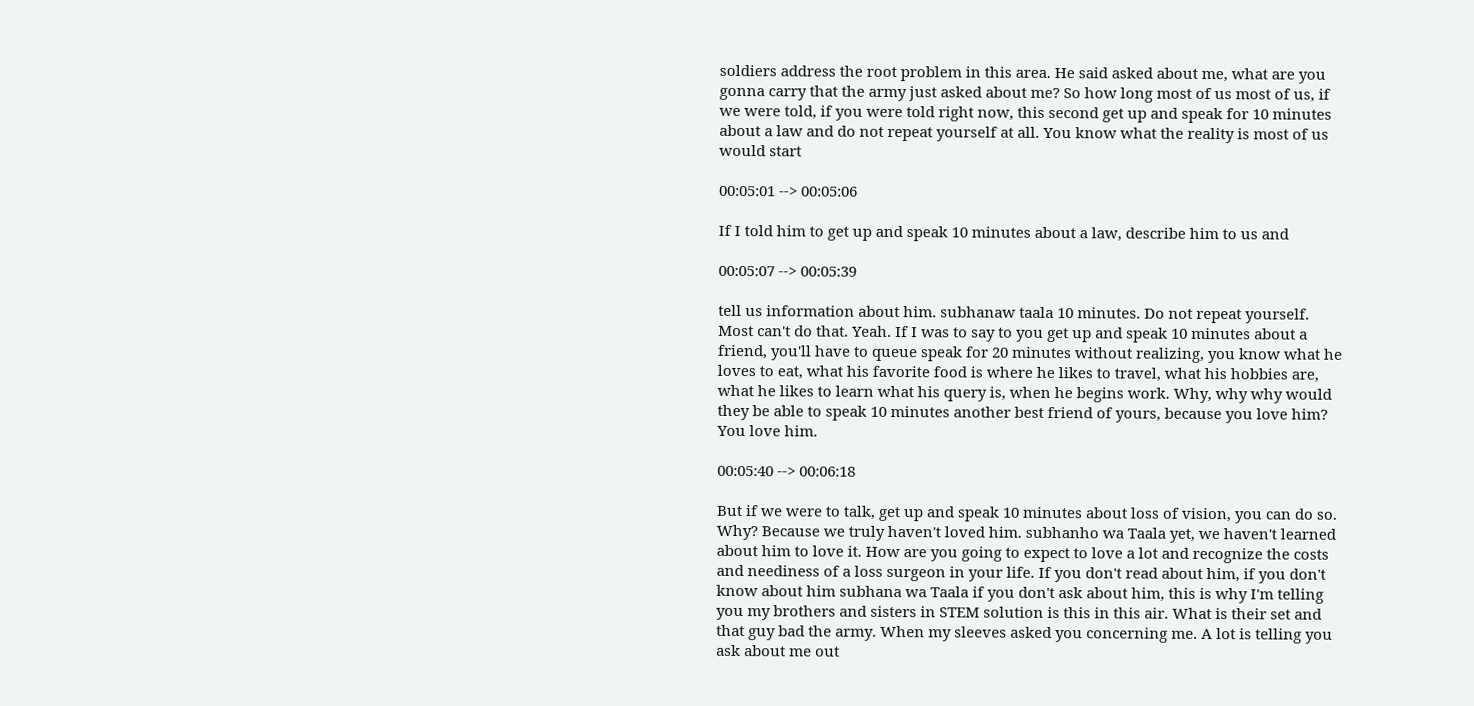soldiers address the root problem in this area. He said asked about me, what are you gonna carry that the army just asked about me? So how long most of us most of us, if we were told, if you were told right now, this second get up and speak for 10 minutes about a law and do not repeat yourself at all. You know what the reality is most of us would start

00:05:01 --> 00:05:06

If I told him to get up and speak 10 minutes about a law, describe him to us and

00:05:07 --> 00:05:39

tell us information about him. subhanaw taala 10 minutes. Do not repeat yourself. Most can't do that. Yeah. If I was to say to you get up and speak 10 minutes about a friend, you'll have to queue speak for 20 minutes without realizing, you know what he loves to eat, what his favorite food is where he likes to travel, what his hobbies are, what he likes to learn what his query is, when he begins work. Why, why why would they be able to speak 10 minutes another best friend of yours, because you love him? You love him.

00:05:40 --> 00:06:18

But if we were to talk, get up and speak 10 minutes about loss of vision, you can do so. Why? Because we truly haven't loved him. subhanho wa Taala yet, we haven't learned about him to love it. How are you going to expect to love a lot and recognize the costs and neediness of a loss surgeon in your life. If you don't read about him, if you don't know about him subhana wa Taala if you don't ask about him, this is why I'm telling you my brothers and sisters in STEM solution is this in this air. What is their set and that guy bad the army. When my sleeves asked you concerning me. A lot is telling you ask about me out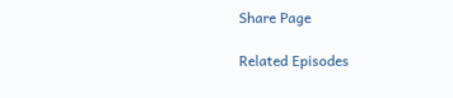Share Page

Related Episodes